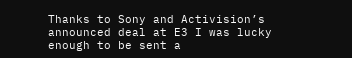Thanks to Sony and Activision’s announced deal at E3 I was lucky enough to be sent a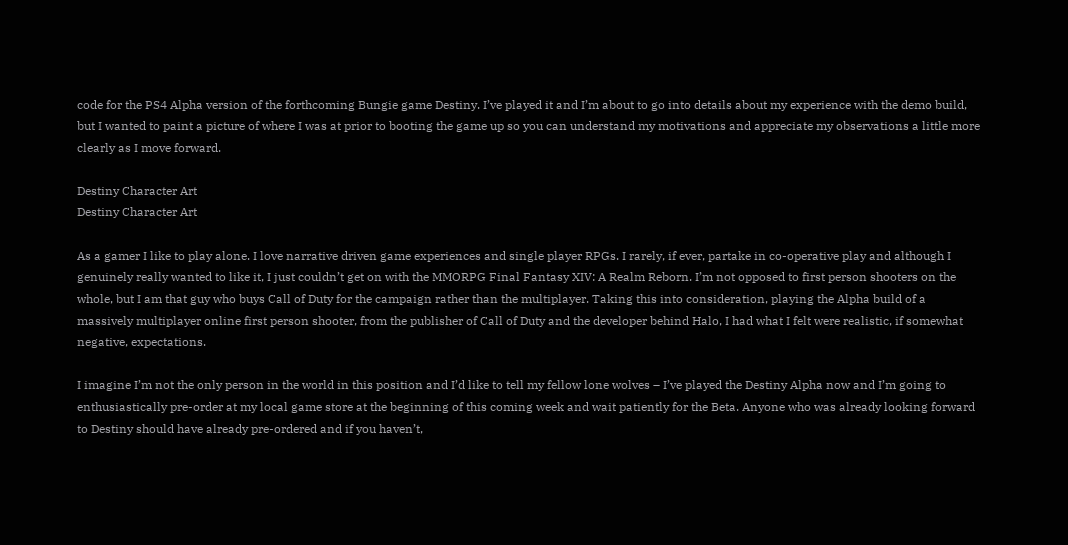code for the PS4 Alpha version of the forthcoming Bungie game Destiny. I’ve played it and I’m about to go into details about my experience with the demo build, but I wanted to paint a picture of where I was at prior to booting the game up so you can understand my motivations and appreciate my observations a little more clearly as I move forward.

Destiny Character Art
Destiny Character Art

As a gamer I like to play alone. I love narrative driven game experiences and single player RPGs. I rarely, if ever, partake in co-operative play and although I genuinely really wanted to like it, I just couldn’t get on with the MMORPG Final Fantasy XIV: A Realm Reborn. I’m not opposed to first person shooters on the whole, but I am that guy who buys Call of Duty for the campaign rather than the multiplayer. Taking this into consideration, playing the Alpha build of a massively multiplayer online first person shooter, from the publisher of Call of Duty and the developer behind Halo, I had what I felt were realistic, if somewhat negative, expectations.

I imagine I’m not the only person in the world in this position and I’d like to tell my fellow lone wolves – I’ve played the Destiny Alpha now and I’m going to enthusiastically pre-order at my local game store at the beginning of this coming week and wait patiently for the Beta. Anyone who was already looking forward to Destiny should have already pre-ordered and if you haven’t,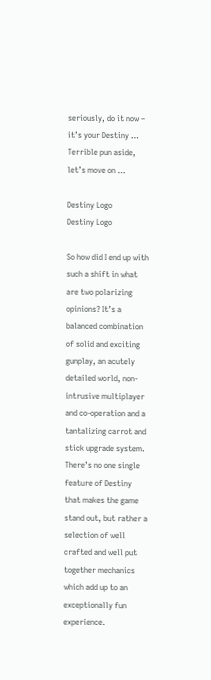seriously, do it now – it’s your Destiny … Terrible pun aside, let’s move on …

Destiny Logo
Destiny Logo

So how did I end up with such a shift in what are two polarizing opinions? It’s a balanced combination of solid and exciting gunplay, an acutely detailed world, non-intrusive multiplayer and co-operation and a tantalizing carrot and stick upgrade system. There’s no one single feature of Destiny that makes the game stand out, but rather a selection of well crafted and well put together mechanics which add up to an exceptionally fun experience.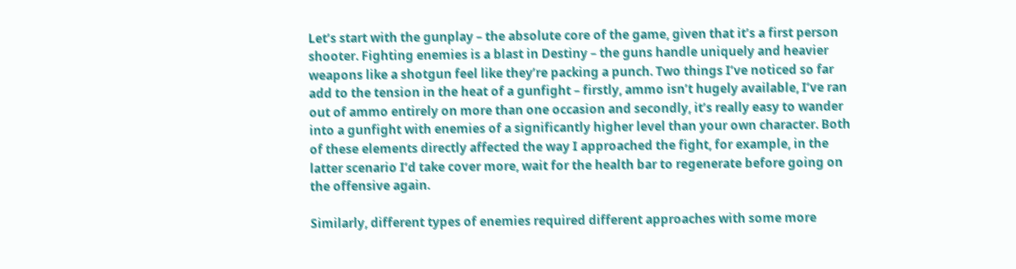Let’s start with the gunplay – the absolute core of the game, given that it’s a first person shooter. Fighting enemies is a blast in Destiny – the guns handle uniquely and heavier weapons like a shotgun feel like they’re packing a punch. Two things I’ve noticed so far add to the tension in the heat of a gunfight – firstly, ammo isn’t hugely available, I’ve ran out of ammo entirely on more than one occasion and secondly, it’s really easy to wander into a gunfight with enemies of a significantly higher level than your own character. Both of these elements directly affected the way I approached the fight, for example, in the latter scenario I’d take cover more, wait for the health bar to regenerate before going on the offensive again.

Similarly, different types of enemies required different approaches with some more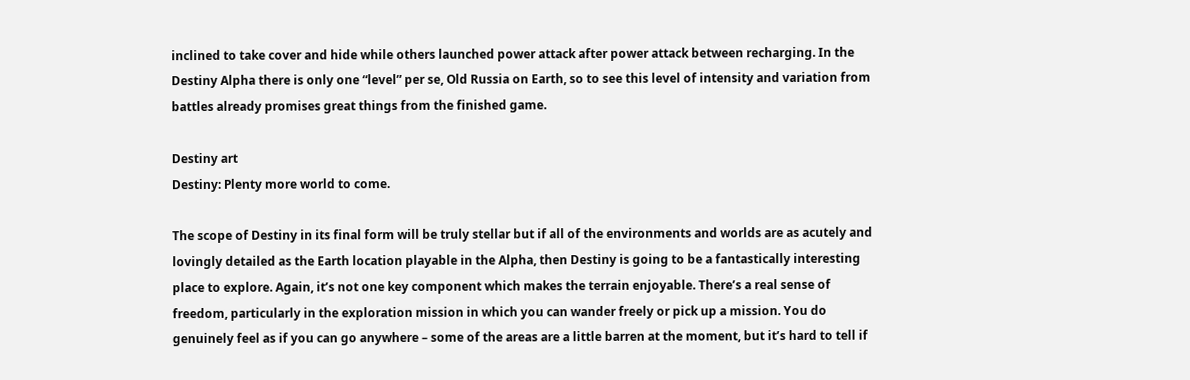inclined to take cover and hide while others launched power attack after power attack between recharging. In the Destiny Alpha there is only one “level” per se, Old Russia on Earth, so to see this level of intensity and variation from battles already promises great things from the finished game.

Destiny art
Destiny: Plenty more world to come.

The scope of Destiny in its final form will be truly stellar but if all of the environments and worlds are as acutely and lovingly detailed as the Earth location playable in the Alpha, then Destiny is going to be a fantastically interesting place to explore. Again, it’s not one key component which makes the terrain enjoyable. There’s a real sense of freedom, particularly in the exploration mission in which you can wander freely or pick up a mission. You do genuinely feel as if you can go anywhere – some of the areas are a little barren at the moment, but it’s hard to tell if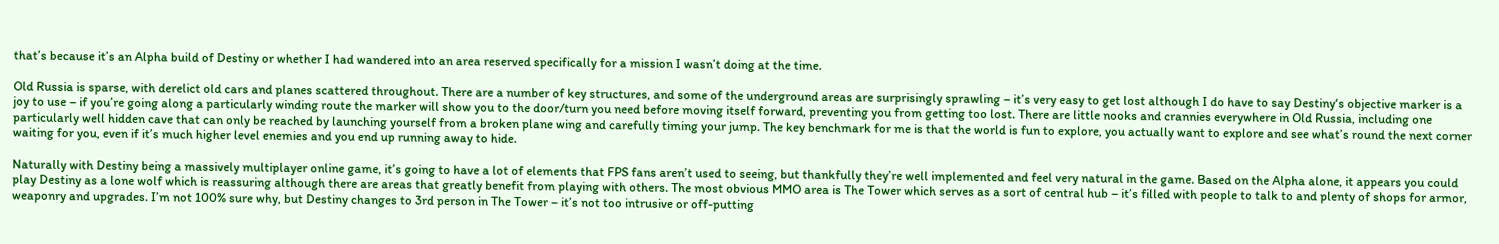that’s because it’s an Alpha build of Destiny or whether I had wandered into an area reserved specifically for a mission I wasn’t doing at the time.

Old Russia is sparse, with derelict old cars and planes scattered throughout. There are a number of key structures, and some of the underground areas are surprisingly sprawling – it’s very easy to get lost although I do have to say Destiny‘s objective marker is a joy to use – if you’re going along a particularly winding route the marker will show you to the door/turn you need before moving itself forward, preventing you from getting too lost. There are little nooks and crannies everywhere in Old Russia, including one particularly well hidden cave that can only be reached by launching yourself from a broken plane wing and carefully timing your jump. The key benchmark for me is that the world is fun to explore, you actually want to explore and see what’s round the next corner waiting for you, even if it’s much higher level enemies and you end up running away to hide.

Naturally with Destiny being a massively multiplayer online game, it’s going to have a lot of elements that FPS fans aren’t used to seeing, but thankfully they’re well implemented and feel very natural in the game. Based on the Alpha alone, it appears you could play Destiny as a lone wolf which is reassuring although there are areas that greatly benefit from playing with others. The most obvious MMO area is The Tower which serves as a sort of central hub – it’s filled with people to talk to and plenty of shops for armor, weaponry and upgrades. I’m not 100% sure why, but Destiny changes to 3rd person in The Tower – it’s not too intrusive or off-putting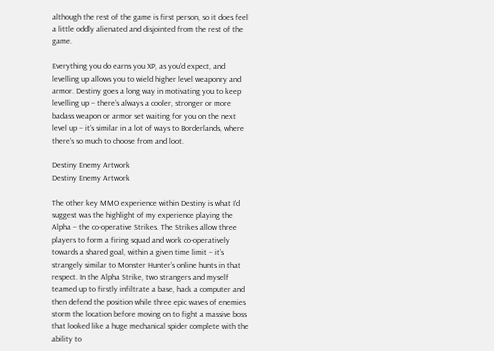although the rest of the game is first person, so it does feel a little oddly alienated and disjointed from the rest of the game.

Everything you do earns you XP, as you’d expect, and levelling up allows you to wield higher level weaponry and armor. Destiny goes a long way in motivating you to keep levelling up – there’s always a cooler, stronger or more badass weapon or armor set waiting for you on the next level up – it’s similar in a lot of ways to Borderlands, where there’s so much to choose from and loot.

Destiny Enemy Artwork
Destiny Enemy Artwork

The other key MMO experience within Destiny is what I’d suggest was the highlight of my experience playing the Alpha – the co-operative Strikes. The Strikes allow three players to form a firing squad and work co-operatively towards a shared goal, within a given time limit – it’s strangely similar to Monster Hunter’s online hunts in that respect. In the Alpha Strike, two strangers and myself teamed up to firstly infiltrate a base, hack a computer and then defend the position while three epic waves of enemies storm the location before moving on to fight a massive boss that looked like a huge mechanical spider complete with the ability to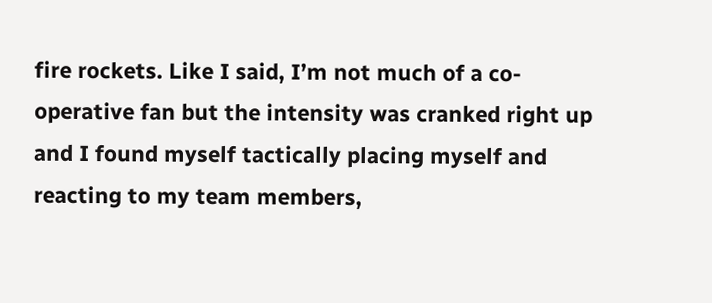fire rockets. Like I said, I’m not much of a co-operative fan but the intensity was cranked right up and I found myself tactically placing myself and reacting to my team members,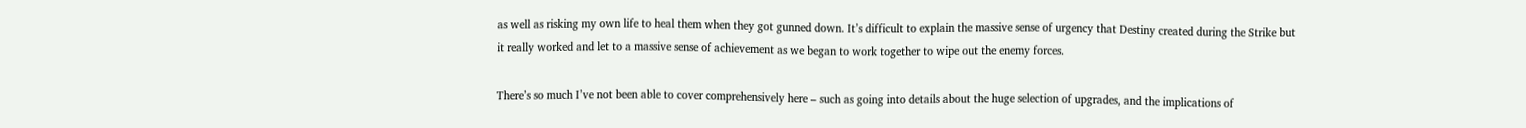as well as risking my own life to heal them when they got gunned down. It’s difficult to explain the massive sense of urgency that Destiny created during the Strike but it really worked and let to a massive sense of achievement as we began to work together to wipe out the enemy forces.

There’s so much I’ve not been able to cover comprehensively here – such as going into details about the huge selection of upgrades, and the implications of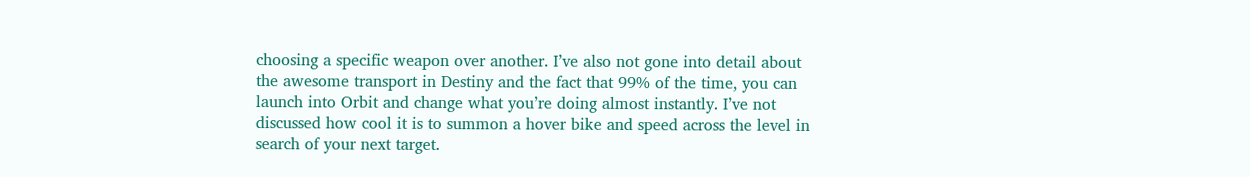choosing a specific weapon over another. I’ve also not gone into detail about the awesome transport in Destiny and the fact that 99% of the time, you can launch into Orbit and change what you’re doing almost instantly. I’ve not discussed how cool it is to summon a hover bike and speed across the level in search of your next target.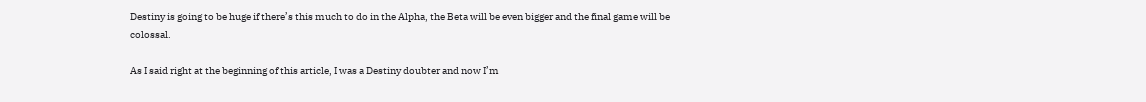Destiny is going to be huge if there’s this much to do in the Alpha, the Beta will be even bigger and the final game will be colossal.

As I said right at the beginning of this article, I was a Destiny doubter and now I’m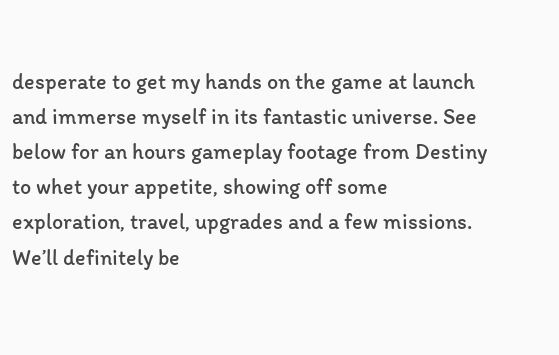desperate to get my hands on the game at launch and immerse myself in its fantastic universe. See below for an hours gameplay footage from Destiny to whet your appetite, showing off some exploration, travel, upgrades and a few missions. We’ll definitely be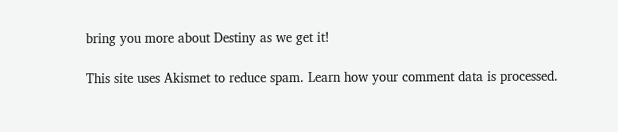bring you more about Destiny as we get it!

This site uses Akismet to reduce spam. Learn how your comment data is processed.